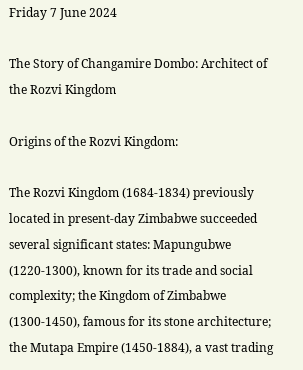Friday 7 June 2024

The Story of Changamire Dombo: Architect of the Rozvi Kingdom

Origins of the Rozvi Kingdom:

The Rozvi Kingdom (1684-1834) previously located in present-day Zimbabwe succeeded several significant states: Mapungubwe (1220-1300), known for its trade and social complexity; the Kingdom of Zimbabwe (1300-1450), famous for its stone architecture; the Mutapa Empire (1450-1884), a vast trading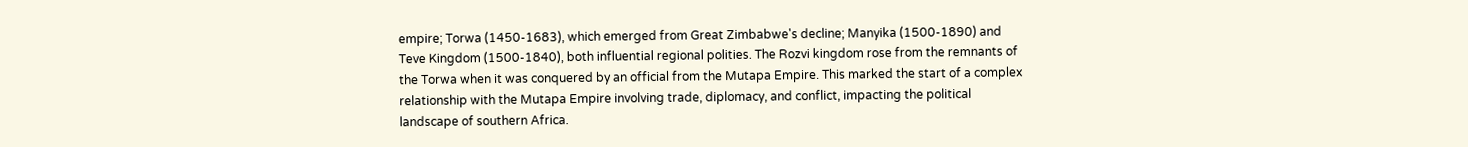empire; Torwa (1450-1683), which emerged from Great Zimbabwe's decline; Manyika (1500-1890) and Teve Kingdom (1500-1840), both influential regional polities. The Rozvi kingdom rose from the remnants of the Torwa when it was conquered by an official from the Mutapa Empire. This marked the start of a complex relationship with the Mutapa Empire involving trade, diplomacy, and conflict, impacting the political landscape of southern Africa.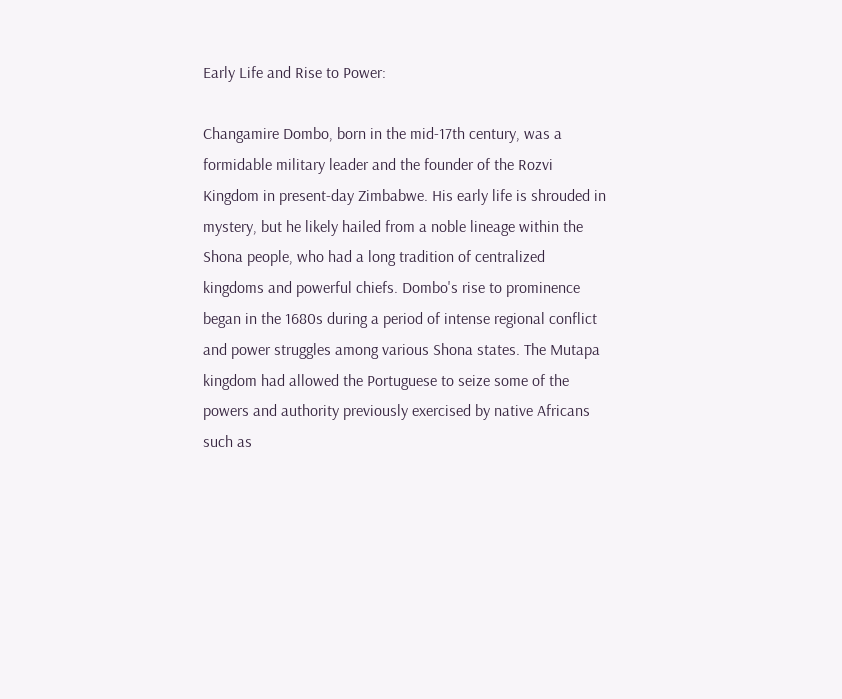Early Life and Rise to Power:

Changamire Dombo, born in the mid-17th century, was a formidable military leader and the founder of the Rozvi Kingdom in present-day Zimbabwe. His early life is shrouded in mystery, but he likely hailed from a noble lineage within the Shona people, who had a long tradition of centralized kingdoms and powerful chiefs. Dombo's rise to prominence began in the 1680s during a period of intense regional conflict and power struggles among various Shona states. The Mutapa kingdom had allowed the Portuguese to seize some of the powers and authority previously exercised by native Africans such as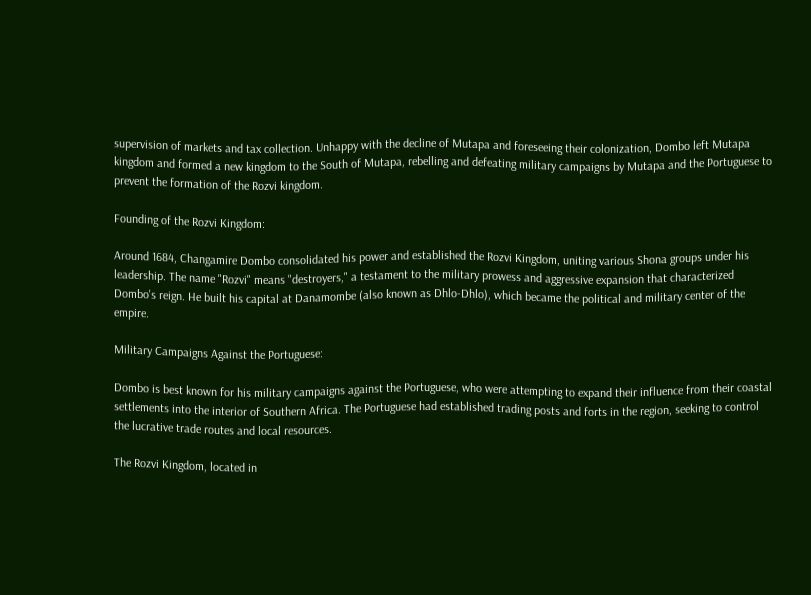supervision of markets and tax collection. Unhappy with the decline of Mutapa and foreseeing their colonization, Dombo left Mutapa kingdom and formed a new kingdom to the South of Mutapa, rebelling and defeating military campaigns by Mutapa and the Portuguese to prevent the formation of the Rozvi kingdom.

Founding of the Rozvi Kingdom:

Around 1684, Changamire Dombo consolidated his power and established the Rozvi Kingdom, uniting various Shona groups under his leadership. The name "Rozvi" means "destroyers," a testament to the military prowess and aggressive expansion that characterized Dombo's reign. He built his capital at Danamombe (also known as Dhlo-Dhlo), which became the political and military center of the empire.

Military Campaigns Against the Portuguese:

Dombo is best known for his military campaigns against the Portuguese, who were attempting to expand their influence from their coastal settlements into the interior of Southern Africa. The Portuguese had established trading posts and forts in the region, seeking to control the lucrative trade routes and local resources.

The Rozvi Kingdom, located in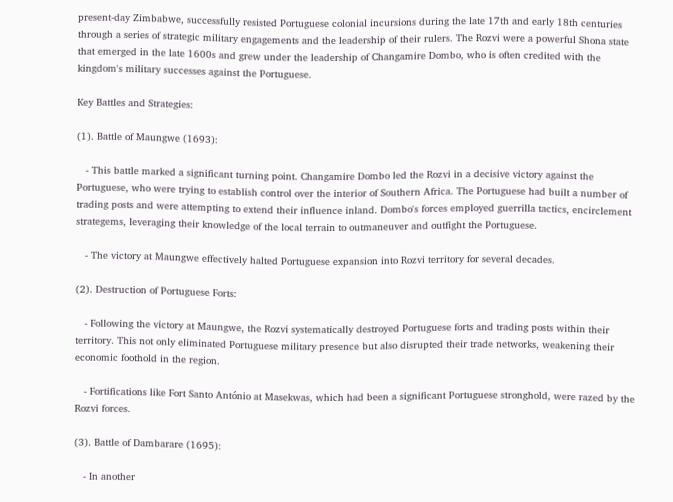present-day Zimbabwe, successfully resisted Portuguese colonial incursions during the late 17th and early 18th centuries through a series of strategic military engagements and the leadership of their rulers. The Rozvi were a powerful Shona state that emerged in the late 1600s and grew under the leadership of Changamire Dombo, who is often credited with the kingdom's military successes against the Portuguese.

Key Battles and Strategies:

(1). Battle of Maungwe (1693):

   - This battle marked a significant turning point. Changamire Dombo led the Rozvi in a decisive victory against the Portuguese, who were trying to establish control over the interior of Southern Africa. The Portuguese had built a number of trading posts and were attempting to extend their influence inland. Dombo's forces employed guerrilla tactics, encirclement strategems, leveraging their knowledge of the local terrain to outmaneuver and outfight the Portuguese.

   - The victory at Maungwe effectively halted Portuguese expansion into Rozvi territory for several decades.

(2). Destruction of Portuguese Forts:

   - Following the victory at Maungwe, the Rozvi systematically destroyed Portuguese forts and trading posts within their territory. This not only eliminated Portuguese military presence but also disrupted their trade networks, weakening their economic foothold in the region.

   - Fortifications like Fort Santo António at Masekwas, which had been a significant Portuguese stronghold, were razed by the Rozvi forces.

(3). Battle of Dambarare (1695):

   - In another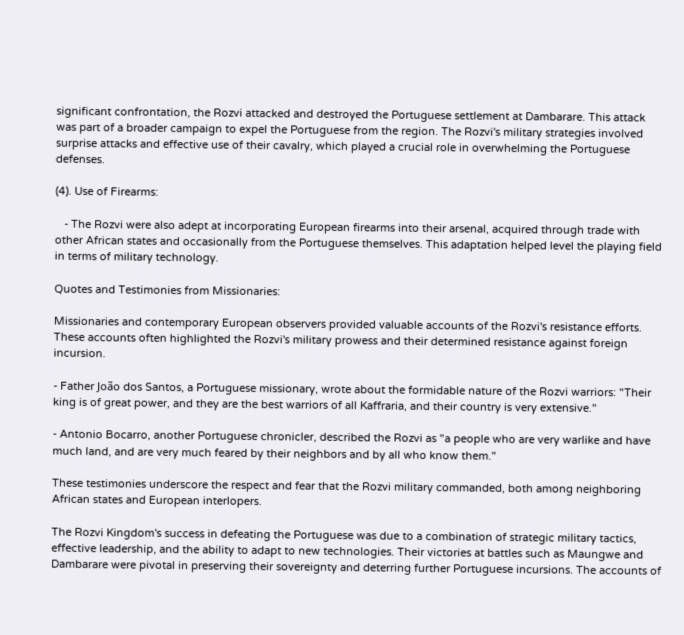significant confrontation, the Rozvi attacked and destroyed the Portuguese settlement at Dambarare. This attack was part of a broader campaign to expel the Portuguese from the region. The Rozvi's military strategies involved surprise attacks and effective use of their cavalry, which played a crucial role in overwhelming the Portuguese defenses.

(4). Use of Firearms:

   - The Rozvi were also adept at incorporating European firearms into their arsenal, acquired through trade with other African states and occasionally from the Portuguese themselves. This adaptation helped level the playing field in terms of military technology.

Quotes and Testimonies from Missionaries:

Missionaries and contemporary European observers provided valuable accounts of the Rozvi's resistance efforts. These accounts often highlighted the Rozvi's military prowess and their determined resistance against foreign incursion.

- Father João dos Santos, a Portuguese missionary, wrote about the formidable nature of the Rozvi warriors: "Their king is of great power, and they are the best warriors of all Kaffraria, and their country is very extensive."

- Antonio Bocarro, another Portuguese chronicler, described the Rozvi as "a people who are very warlike and have much land, and are very much feared by their neighbors and by all who know them."

These testimonies underscore the respect and fear that the Rozvi military commanded, both among neighboring African states and European interlopers.

The Rozvi Kingdom's success in defeating the Portuguese was due to a combination of strategic military tactics, effective leadership, and the ability to adapt to new technologies. Their victories at battles such as Maungwe and Dambarare were pivotal in preserving their sovereignty and deterring further Portuguese incursions. The accounts of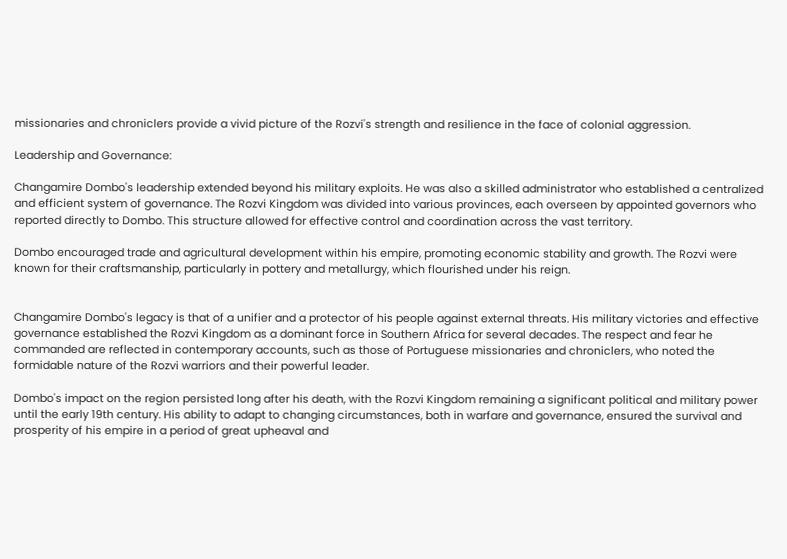missionaries and chroniclers provide a vivid picture of the Rozvi's strength and resilience in the face of colonial aggression.

Leadership and Governance:

Changamire Dombo's leadership extended beyond his military exploits. He was also a skilled administrator who established a centralized and efficient system of governance. The Rozvi Kingdom was divided into various provinces, each overseen by appointed governors who reported directly to Dombo. This structure allowed for effective control and coordination across the vast territory.

Dombo encouraged trade and agricultural development within his empire, promoting economic stability and growth. The Rozvi were known for their craftsmanship, particularly in pottery and metallurgy, which flourished under his reign.


Changamire Dombo's legacy is that of a unifier and a protector of his people against external threats. His military victories and effective governance established the Rozvi Kingdom as a dominant force in Southern Africa for several decades. The respect and fear he commanded are reflected in contemporary accounts, such as those of Portuguese missionaries and chroniclers, who noted the formidable nature of the Rozvi warriors and their powerful leader.

Dombo's impact on the region persisted long after his death, with the Rozvi Kingdom remaining a significant political and military power until the early 19th century. His ability to adapt to changing circumstances, both in warfare and governance, ensured the survival and prosperity of his empire in a period of great upheaval and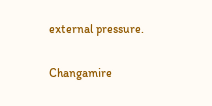external pressure.

Changamire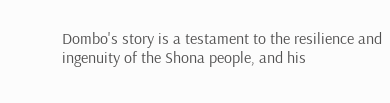Dombo's story is a testament to the resilience and ingenuity of the Shona people, and his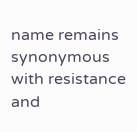name remains synonymous with resistance and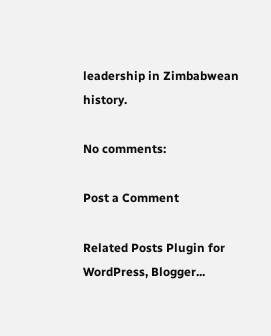leadership in Zimbabwean history.

No comments:

Post a Comment

Related Posts Plugin for WordPress, Blogger...